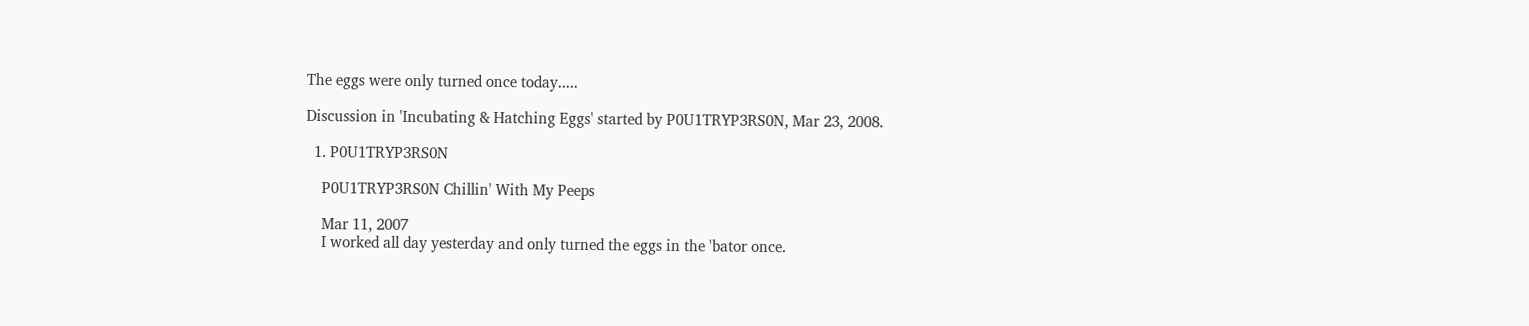The eggs were only turned once today.....

Discussion in 'Incubating & Hatching Eggs' started by P0U1TRYP3RS0N, Mar 23, 2008.

  1. P0U1TRYP3RS0N

    P0U1TRYP3RS0N Chillin' With My Peeps

    Mar 11, 2007
    I worked all day yesterday and only turned the eggs in the 'bator once.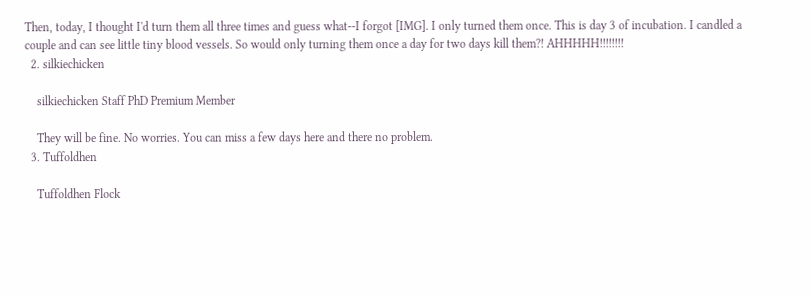Then, today, I thought I'd turn them all three times and guess what--I forgot [IMG]. I only turned them once. This is day 3 of incubation. I candled a couple and can see little tiny blood vessels. So would only turning them once a day for two days kill them?! AHHHHH!!!!!!!!
  2. silkiechicken

    silkiechicken Staff PhD Premium Member

    They will be fine. No worries. You can miss a few days here and there no problem.
  3. Tuffoldhen

    Tuffoldhen Flock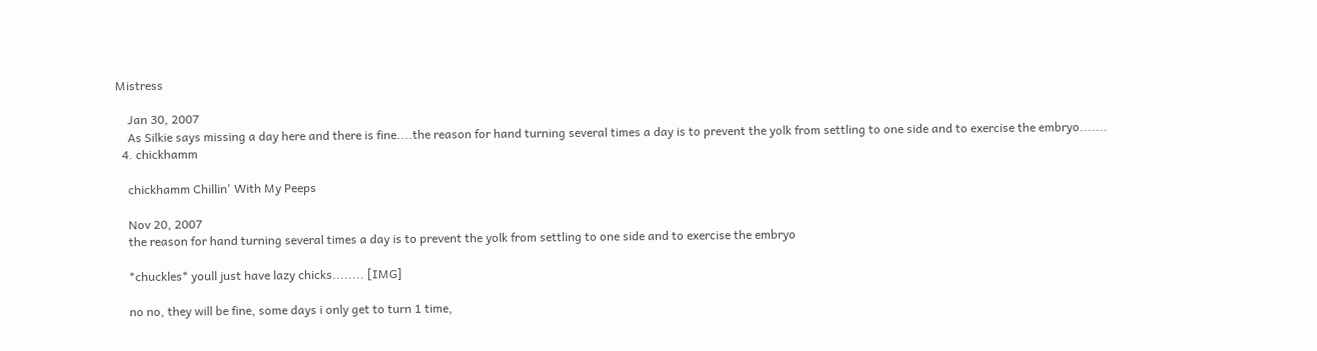Mistress

    Jan 30, 2007
    As Silkie says missing a day here and there is fine....the reason for hand turning several times a day is to prevent the yolk from settling to one side and to exercise the embryo.......
  4. chickhamm

    chickhamm Chillin' With My Peeps

    Nov 20, 2007
    the reason for hand turning several times a day is to prevent the yolk from settling to one side and to exercise the embryo

    *chuckles* youll just have lazy chicks........ [IMG]

    no no, they will be fine, some days i only get to turn 1 time,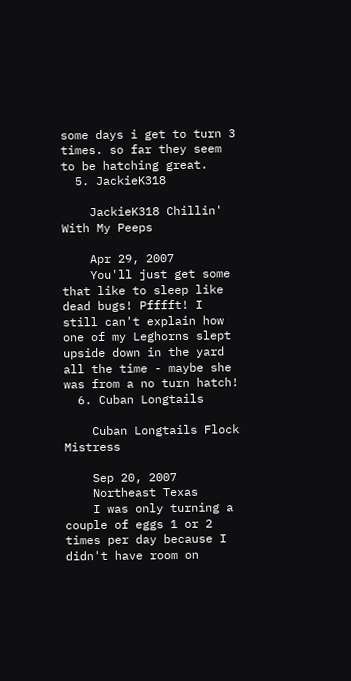some days i get to turn 3 times. so far they seem to be hatching great.
  5. JackieK318

    JackieK318 Chillin' With My Peeps

    Apr 29, 2007
    You'll just get some that like to sleep like dead bugs! Pfffft! I still can't explain how one of my Leghorns slept upside down in the yard all the time - maybe she was from a no turn hatch!
  6. Cuban Longtails

    Cuban Longtails Flock Mistress

    Sep 20, 2007
    Northeast Texas
    I was only turning a couple of eggs 1 or 2 times per day because I didn't have room on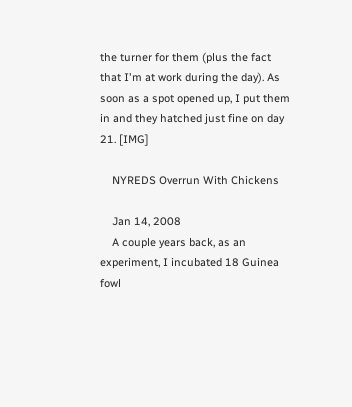the turner for them (plus the fact that I'm at work during the day). As soon as a spot opened up, I put them in and they hatched just fine on day 21. [IMG]

    NYREDS Overrun With Chickens

    Jan 14, 2008
    A couple years back, as an experiment, I incubated 18 Guinea fowl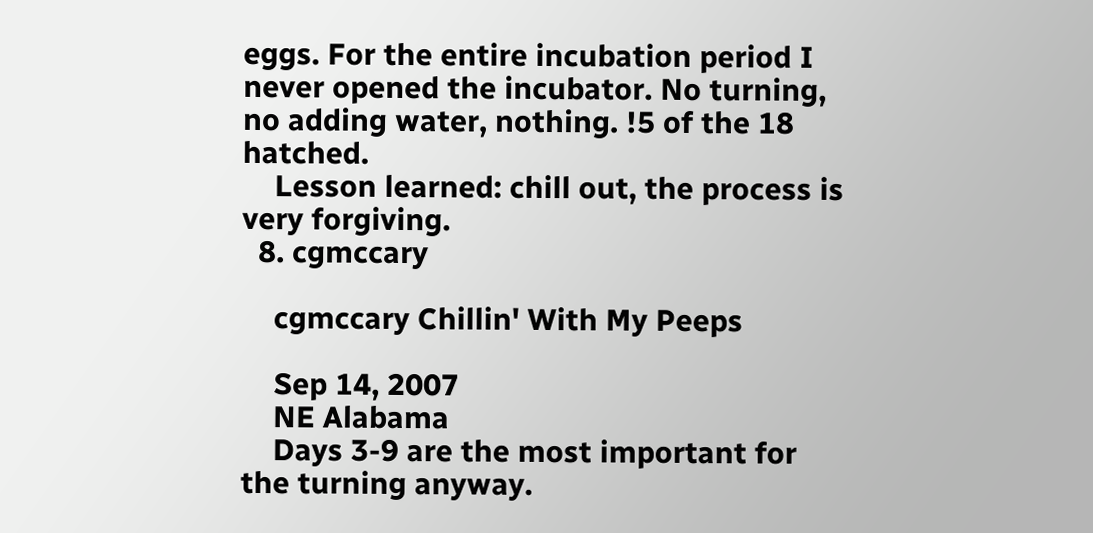eggs. For the entire incubation period I never opened the incubator. No turning, no adding water, nothing. !5 of the 18 hatched.
    Lesson learned: chill out, the process is very forgiving.
  8. cgmccary

    cgmccary Chillin' With My Peeps

    Sep 14, 2007
    NE Alabama
    Days 3-9 are the most important for the turning anyway.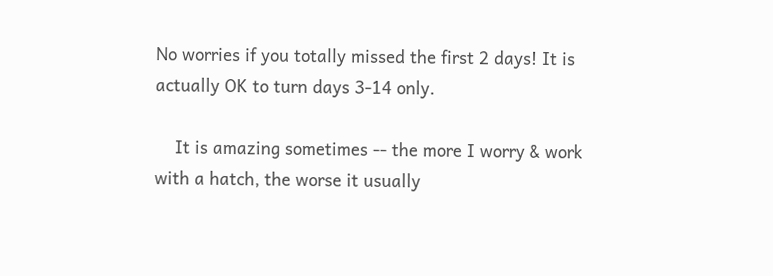No worries if you totally missed the first 2 days! It is actually OK to turn days 3-14 only.

    It is amazing sometimes -- the more I worry & work with a hatch, the worse it usually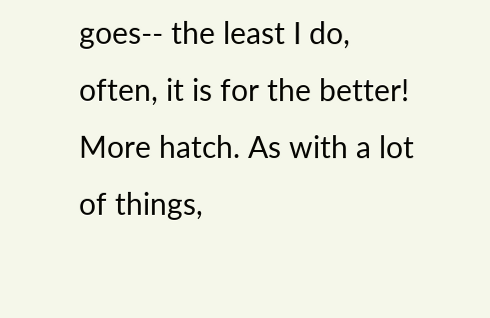goes-- the least I do, often, it is for the better! More hatch. As with a lot of things,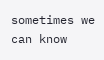sometimes we can know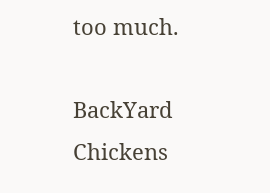too much.

BackYard Chickens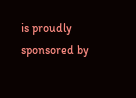is proudly sponsored by